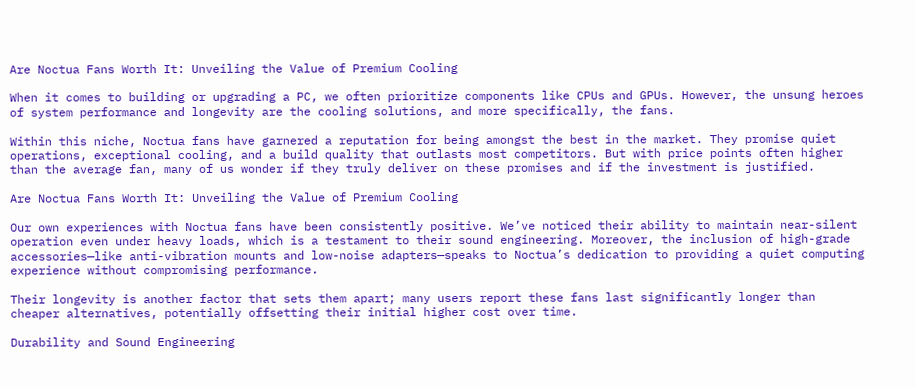Are Noctua Fans Worth It: Unveiling the Value of Premium Cooling

When it comes to building or upgrading a PC, we often prioritize components like CPUs and GPUs. However, the unsung heroes of system performance and longevity are the cooling solutions, and more specifically, the fans.

Within this niche, Noctua fans have garnered a reputation for being amongst the best in the market. They promise quiet operations, exceptional cooling, and a build quality that outlasts most competitors. But with price points often higher than the average fan, many of us wonder if they truly deliver on these promises and if the investment is justified.

Are Noctua Fans Worth It: Unveiling the Value of Premium Cooling

Our own experiences with Noctua fans have been consistently positive. We’ve noticed their ability to maintain near-silent operation even under heavy loads, which is a testament to their sound engineering. Moreover, the inclusion of high-grade accessories—like anti-vibration mounts and low-noise adapters—speaks to Noctua’s dedication to providing a quiet computing experience without compromising performance.

Their longevity is another factor that sets them apart; many users report these fans last significantly longer than cheaper alternatives, potentially offsetting their initial higher cost over time.

Durability and Sound Engineering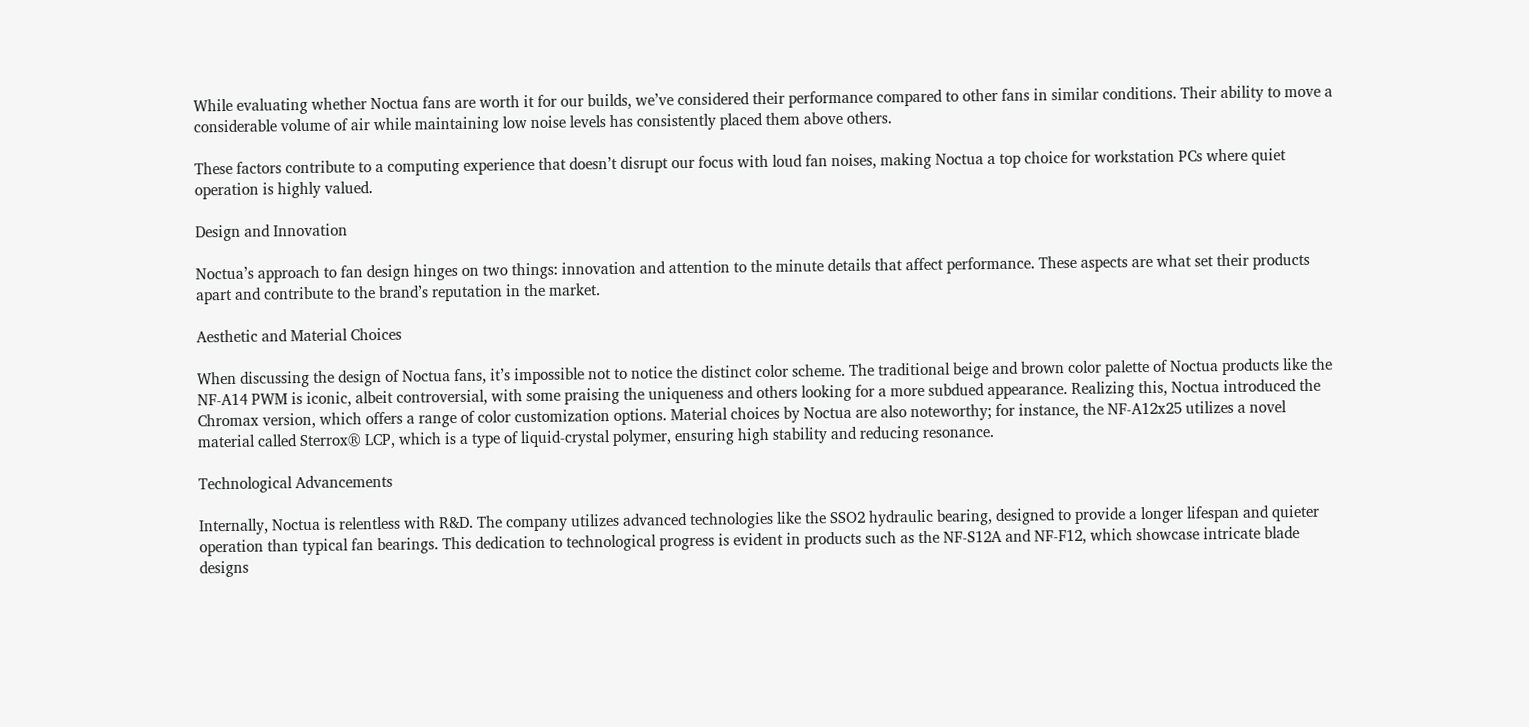While evaluating whether Noctua fans are worth it for our builds, we’ve considered their performance compared to other fans in similar conditions. Their ability to move a considerable volume of air while maintaining low noise levels has consistently placed them above others.

These factors contribute to a computing experience that doesn’t disrupt our focus with loud fan noises, making Noctua a top choice for workstation PCs where quiet operation is highly valued.

Design and Innovation

Noctua’s approach to fan design hinges on two things: innovation and attention to the minute details that affect performance. These aspects are what set their products apart and contribute to the brand’s reputation in the market.

Aesthetic and Material Choices

When discussing the design of Noctua fans, it’s impossible not to notice the distinct color scheme. The traditional beige and brown color palette of Noctua products like the NF-A14 PWM is iconic, albeit controversial, with some praising the uniqueness and others looking for a more subdued appearance. Realizing this, Noctua introduced the Chromax version, which offers a range of color customization options. Material choices by Noctua are also noteworthy; for instance, the NF-A12x25 utilizes a novel material called Sterrox® LCP, which is a type of liquid-crystal polymer, ensuring high stability and reducing resonance.

Technological Advancements

Internally, Noctua is relentless with R&D. The company utilizes advanced technologies like the SSO2 hydraulic bearing, designed to provide a longer lifespan and quieter operation than typical fan bearings. This dedication to technological progress is evident in products such as the NF-S12A and NF-F12, which showcase intricate blade designs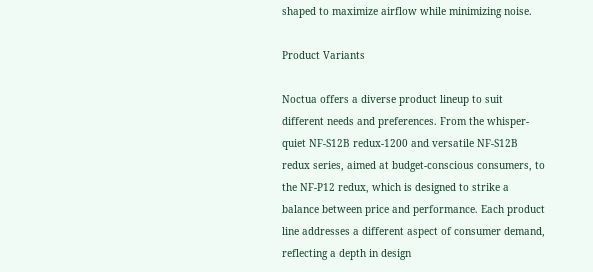shaped to maximize airflow while minimizing noise.

Product Variants

Noctua offers a diverse product lineup to suit different needs and preferences. From the whisper-quiet NF-S12B redux-1200 and versatile NF-S12B redux series, aimed at budget-conscious consumers, to the NF-P12 redux, which is designed to strike a balance between price and performance. Each product line addresses a different aspect of consumer demand, reflecting a depth in design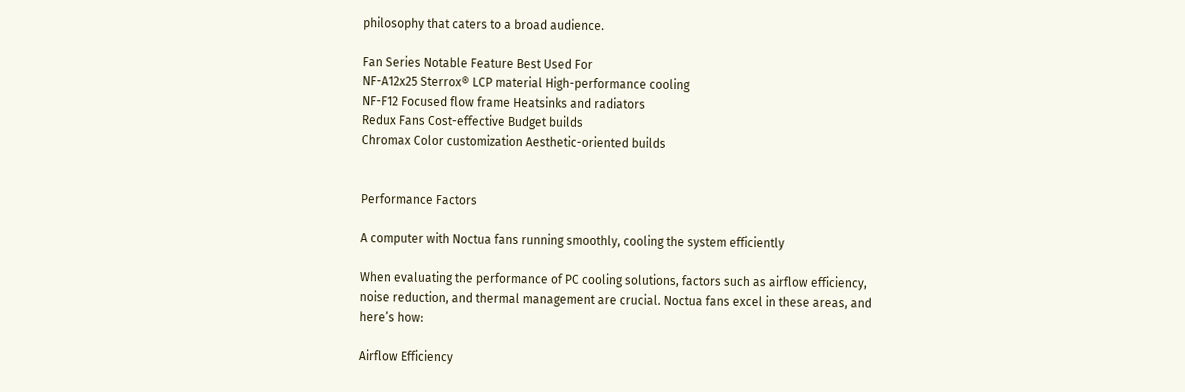philosophy that caters to a broad audience.

Fan Series Notable Feature Best Used For
NF-A12x25 Sterrox® LCP material High-performance cooling
NF-F12 Focused flow frame Heatsinks and radiators
Redux Fans Cost-effective Budget builds
Chromax Color customization Aesthetic-oriented builds


Performance Factors

A computer with Noctua fans running smoothly, cooling the system efficiently

When evaluating the performance of PC cooling solutions, factors such as airflow efficiency, noise reduction, and thermal management are crucial. Noctua fans excel in these areas, and here’s how:

Airflow Efficiency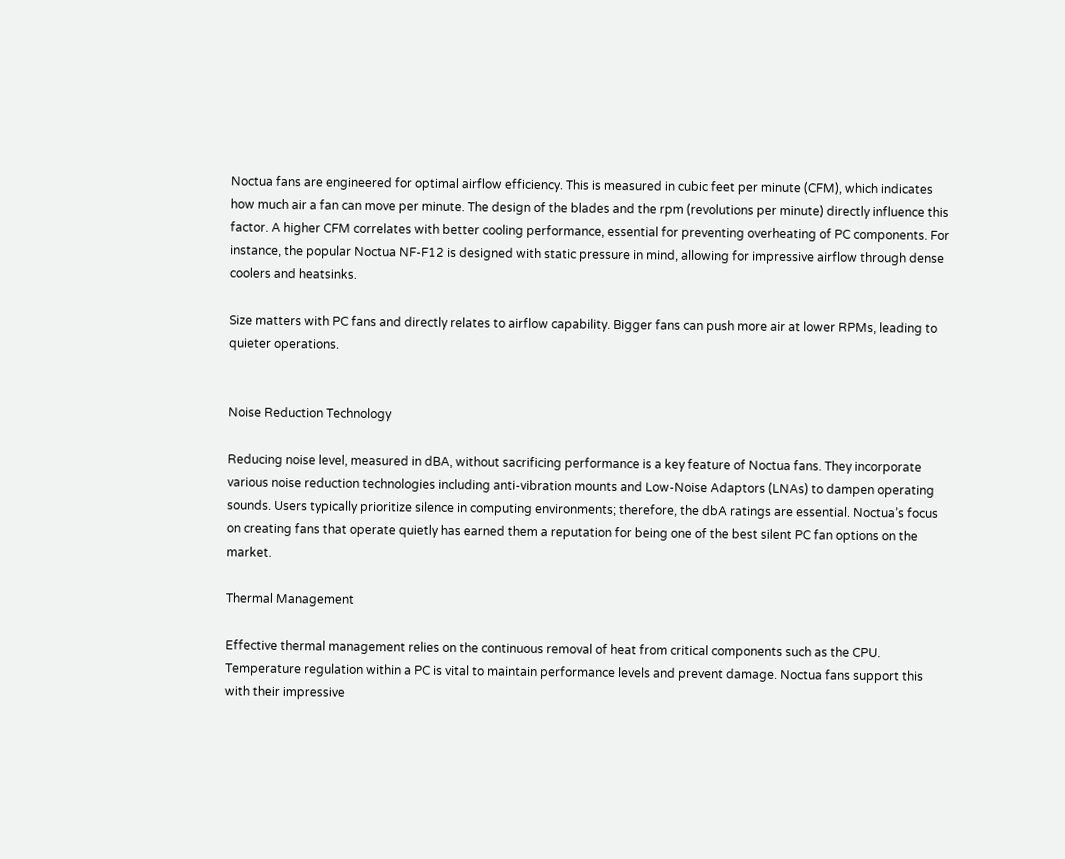Noctua fans are engineered for optimal airflow efficiency. This is measured in cubic feet per minute (CFM), which indicates how much air a fan can move per minute. The design of the blades and the rpm (revolutions per minute) directly influence this factor. A higher CFM correlates with better cooling performance, essential for preventing overheating of PC components. For instance, the popular Noctua NF-F12 is designed with static pressure in mind, allowing for impressive airflow through dense coolers and heatsinks.

Size matters with PC fans and directly relates to airflow capability. Bigger fans can push more air at lower RPMs, leading to quieter operations.


Noise Reduction Technology

Reducing noise level, measured in dBA, without sacrificing performance is a key feature of Noctua fans. They incorporate various noise reduction technologies including anti-vibration mounts and Low-Noise Adaptors (LNAs) to dampen operating sounds. Users typically prioritize silence in computing environments; therefore, the dbA ratings are essential. Noctua’s focus on creating fans that operate quietly has earned them a reputation for being one of the best silent PC fan options on the market.

Thermal Management

Effective thermal management relies on the continuous removal of heat from critical components such as the CPU. Temperature regulation within a PC is vital to maintain performance levels and prevent damage. Noctua fans support this with their impressive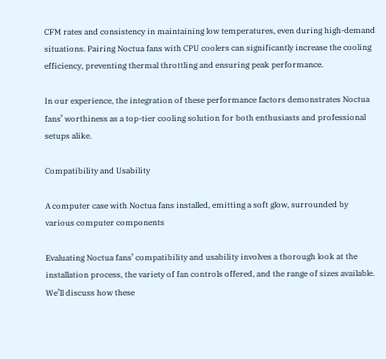CFM rates and consistency in maintaining low temperatures, even during high-demand situations. Pairing Noctua fans with CPU coolers can significantly increase the cooling efficiency, preventing thermal throttling and ensuring peak performance.

In our experience, the integration of these performance factors demonstrates Noctua fans’ worthiness as a top-tier cooling solution for both enthusiasts and professional setups alike.

Compatibility and Usability

A computer case with Noctua fans installed, emitting a soft glow, surrounded by various computer components

Evaluating Noctua fans’ compatibility and usability involves a thorough look at the installation process, the variety of fan controls offered, and the range of sizes available. We’ll discuss how these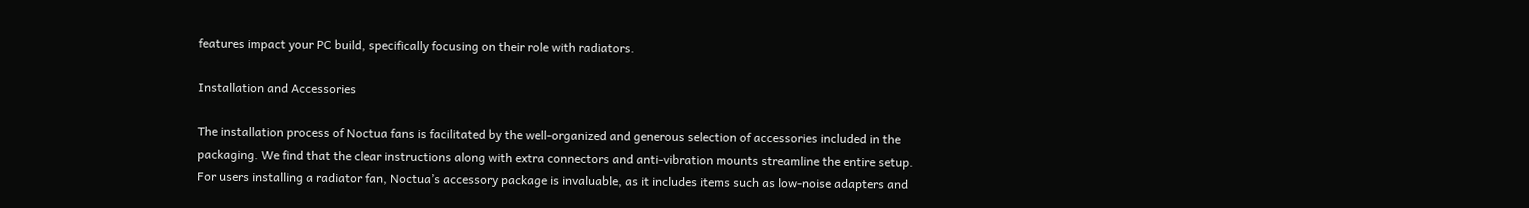features impact your PC build, specifically focusing on their role with radiators.

Installation and Accessories

The installation process of Noctua fans is facilitated by the well-organized and generous selection of accessories included in the packaging. We find that the clear instructions along with extra connectors and anti-vibration mounts streamline the entire setup. For users installing a radiator fan, Noctua’s accessory package is invaluable, as it includes items such as low-noise adapters and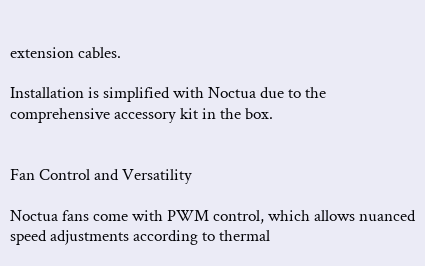extension cables.

Installation is simplified with Noctua due to the comprehensive accessory kit in the box.


Fan Control and Versatility

Noctua fans come with PWM control, which allows nuanced speed adjustments according to thermal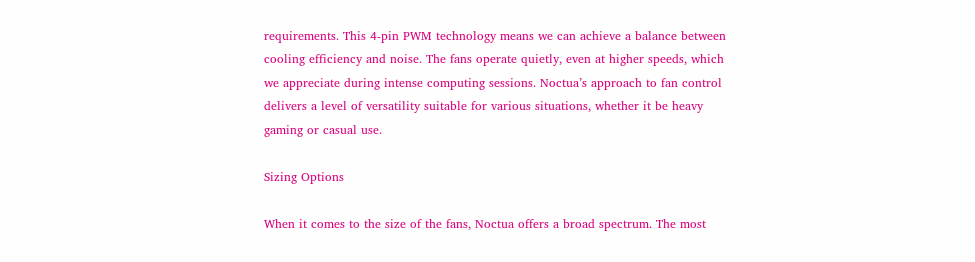requirements. This 4-pin PWM technology means we can achieve a balance between cooling efficiency and noise. The fans operate quietly, even at higher speeds, which we appreciate during intense computing sessions. Noctua’s approach to fan control delivers a level of versatility suitable for various situations, whether it be heavy gaming or casual use.

Sizing Options

When it comes to the size of the fans, Noctua offers a broad spectrum. The most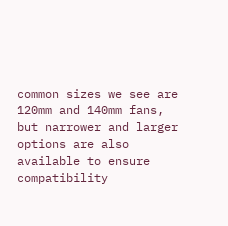common sizes we see are 120mm and 140mm fans, but narrower and larger options are also available to ensure compatibility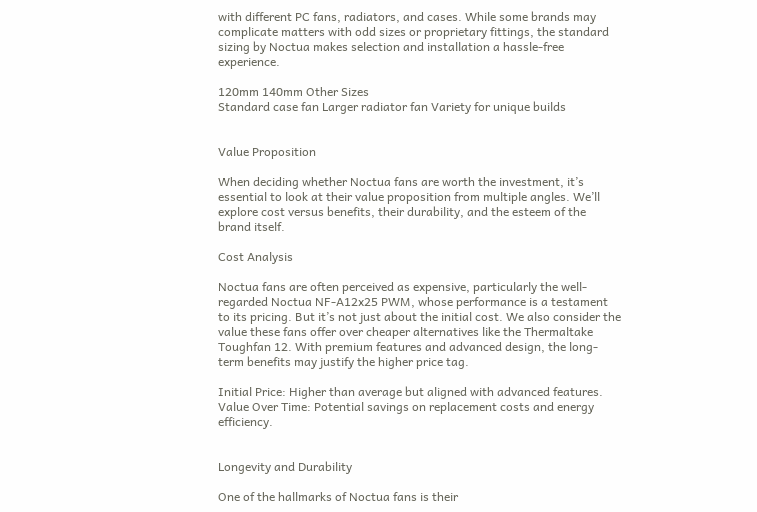with different PC fans, radiators, and cases. While some brands may complicate matters with odd sizes or proprietary fittings, the standard sizing by Noctua makes selection and installation a hassle-free experience.

120mm 140mm Other Sizes
Standard case fan Larger radiator fan Variety for unique builds


Value Proposition

When deciding whether Noctua fans are worth the investment, it’s essential to look at their value proposition from multiple angles. We’ll explore cost versus benefits, their durability, and the esteem of the brand itself.

Cost Analysis

Noctua fans are often perceived as expensive, particularly the well-regarded Noctua NF-A12x25 PWM, whose performance is a testament to its pricing. But it’s not just about the initial cost. We also consider the value these fans offer over cheaper alternatives like the Thermaltake Toughfan 12. With premium features and advanced design, the long-term benefits may justify the higher price tag.

Initial Price: Higher than average but aligned with advanced features.
Value Over Time: Potential savings on replacement costs and energy efficiency.


Longevity and Durability

One of the hallmarks of Noctua fans is their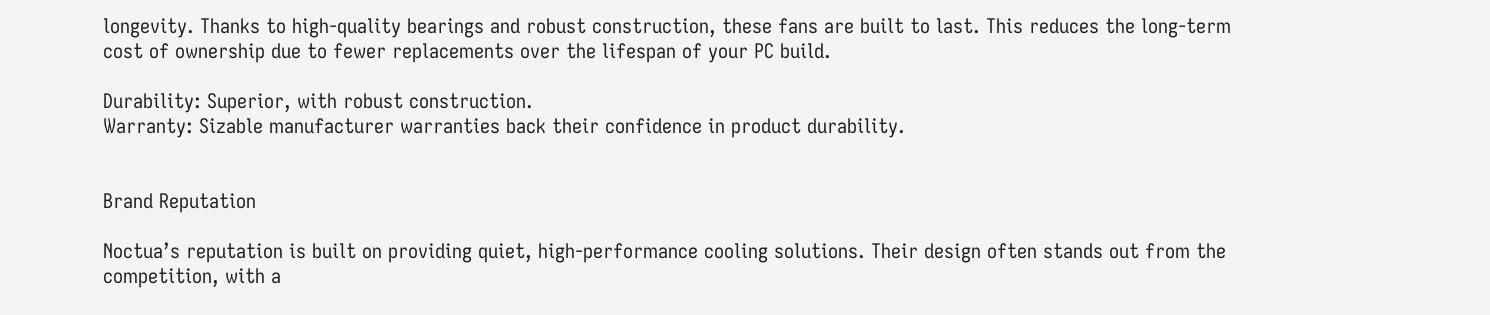longevity. Thanks to high-quality bearings and robust construction, these fans are built to last. This reduces the long-term cost of ownership due to fewer replacements over the lifespan of your PC build.

Durability: Superior, with robust construction.
Warranty: Sizable manufacturer warranties back their confidence in product durability.


Brand Reputation

Noctua’s reputation is built on providing quiet, high-performance cooling solutions. Their design often stands out from the competition, with a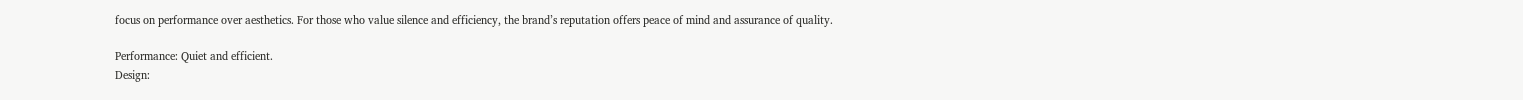focus on performance over aesthetics. For those who value silence and efficiency, the brand’s reputation offers peace of mind and assurance of quality.

Performance: Quiet and efficient.
Design: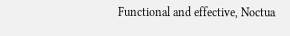Functional and effective, Noctua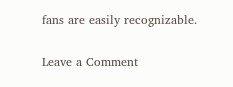fans are easily recognizable.


Leave a Comment